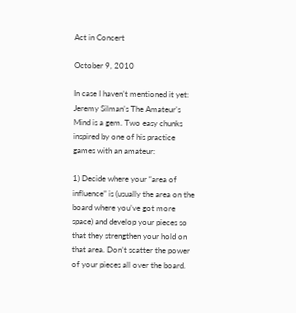Act in Concert

October 9, 2010

In case I haven’t mentioned it yet: Jeremy Silman’s The Amateur’s Mind is a gem. Two easy chunks inspired by one of his practice games with an amateur:

1) Decide where your “area of influence” is (usually the area on the board where you’ve got more space) and develop your pieces so that they strengthen your hold on that area. Don’t scatter the power of your pieces all over the board.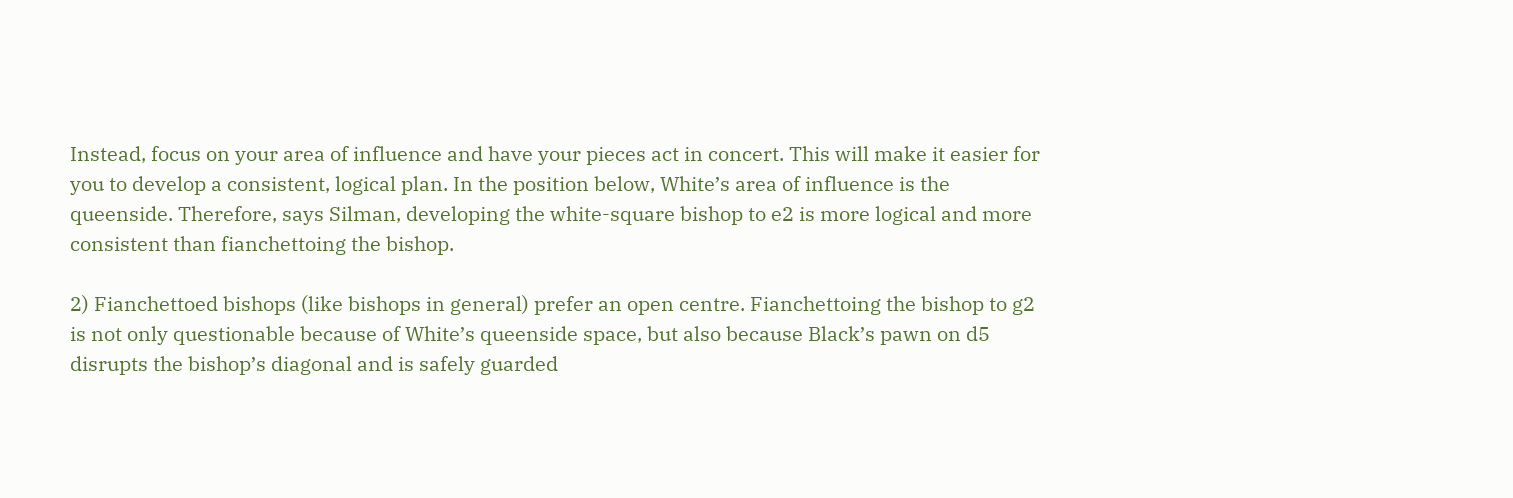Instead, focus on your area of influence and have your pieces act in concert. This will make it easier for you to develop a consistent, logical plan. In the position below, White’s area of influence is the queenside. Therefore, says Silman, developing the white-square bishop to e2 is more logical and more consistent than fianchettoing the bishop.

2) Fianchettoed bishops (like bishops in general) prefer an open centre. Fianchettoing the bishop to g2 is not only questionable because of White’s queenside space, but also because Black’s pawn on d5 disrupts the bishop’s diagonal and is safely guarded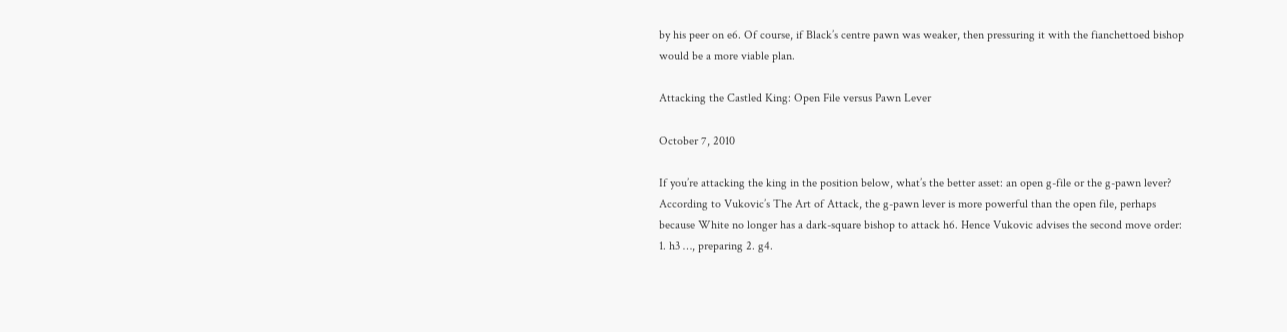by his peer on e6. Of course, if Black’s centre pawn was weaker, then pressuring it with the fianchettoed bishop would be a more viable plan.

Attacking the Castled King: Open File versus Pawn Lever

October 7, 2010

If you’re attacking the king in the position below, what’s the better asset: an open g-file or the g-pawn lever? According to Vukovic’s The Art of Attack, the g-pawn lever is more powerful than the open file, perhaps because White no longer has a dark-square bishop to attack h6. Hence Vukovic advises the second move order: 1. h3 …, preparing 2. g4.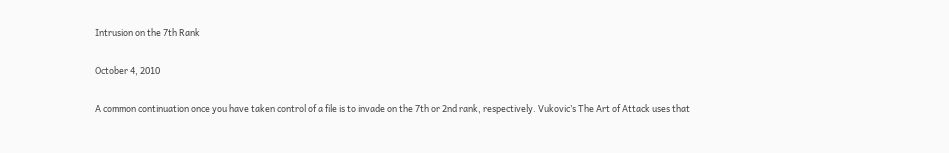Intrusion on the 7th Rank

October 4, 2010

A common continuation once you have taken control of a file is to invade on the 7th or 2nd rank, respectively. Vukovic’s The Art of Attack uses that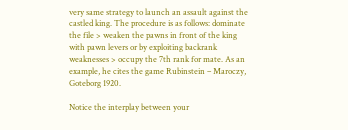very same strategy to launch an assault against the castled king. The procedure is as follows: dominate the file > weaken the pawns in front of the king with pawn levers or by exploiting backrank weaknesses > occupy the 7th rank for mate. As an example, he cites the game Rubinstein – Maroczy, Goteborg 1920.

Notice the interplay between your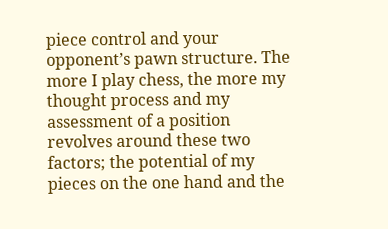piece control and your opponent’s pawn structure. The more I play chess, the more my thought process and my assessment of a position revolves around these two factors; the potential of my pieces on the one hand and the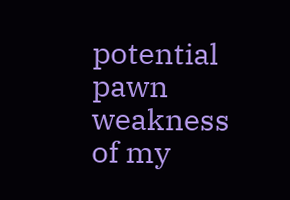potential pawn weakness of my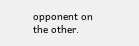opponent on the other.